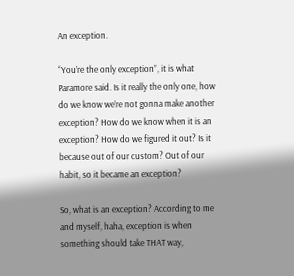An exception.

“You’re the only exception”, it is what Paramore said. Is it really the only one, how do we know we’re not gonna make another exception? How do we know when it is an exception? How do we figured it out? Is it because out of our custom? Out of our habit, so it became an exception?

So, what is an exception? According to me and myself, haha, exception is when something should take THAT way,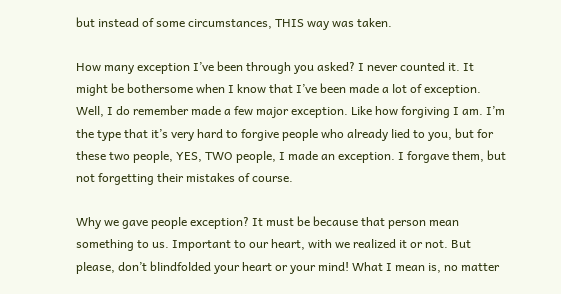but instead of some circumstances, THIS way was taken.

How many exception I’ve been through you asked? I never counted it. It might be bothersome when I know that I’ve been made a lot of exception. Well, I do remember made a few major exception. Like how forgiving I am. I’m the type that it’s very hard to forgive people who already lied to you, but for these two people, YES, TWO people, I made an exception. I forgave them, but not forgetting their mistakes of course.

Why we gave people exception? It must be because that person mean something to us. Important to our heart, with we realized it or not. But please, don’t blindfolded your heart or your mind! What I mean is, no matter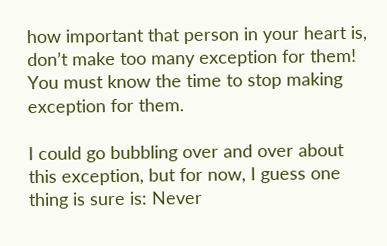how important that person in your heart is, don’t make too many exception for them! You must know the time to stop making exception for them.

I could go bubbling over and over about this exception, but for now, I guess one thing is sure is: Never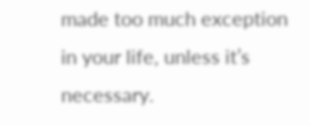made too much exception in your life, unless it’s necessary.